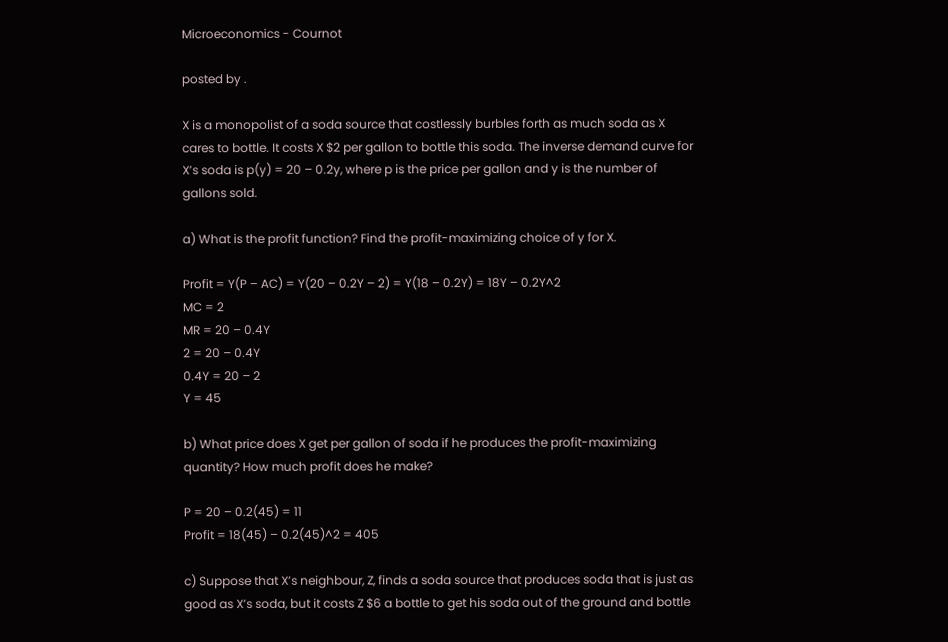Microeconomics - Cournot

posted by .

X is a monopolist of a soda source that costlessly burbles forth as much soda as X cares to bottle. It costs X $2 per gallon to bottle this soda. The inverse demand curve for X’s soda is p(y) = 20 – 0.2y, where p is the price per gallon and y is the number of gallons sold.

a) What is the profit function? Find the profit-maximizing choice of y for X.

Profit = Y(P – AC) = Y(20 – 0.2Y – 2) = Y(18 – 0.2Y) = 18Y – 0.2Y^2
MC = 2
MR = 20 – 0.4Y
2 = 20 – 0.4Y
0.4Y = 20 – 2
Y = 45

b) What price does X get per gallon of soda if he produces the profit-maximizing quantity? How much profit does he make?

P = 20 – 0.2(45) = 11
Profit = 18(45) – 0.2(45)^2 = 405

c) Suppose that X’s neighbour, Z, finds a soda source that produces soda that is just as good as X’s soda, but it costs Z $6 a bottle to get his soda out of the ground and bottle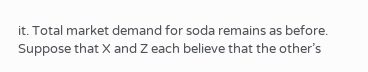it. Total market demand for soda remains as before. Suppose that X and Z each believe that the other’s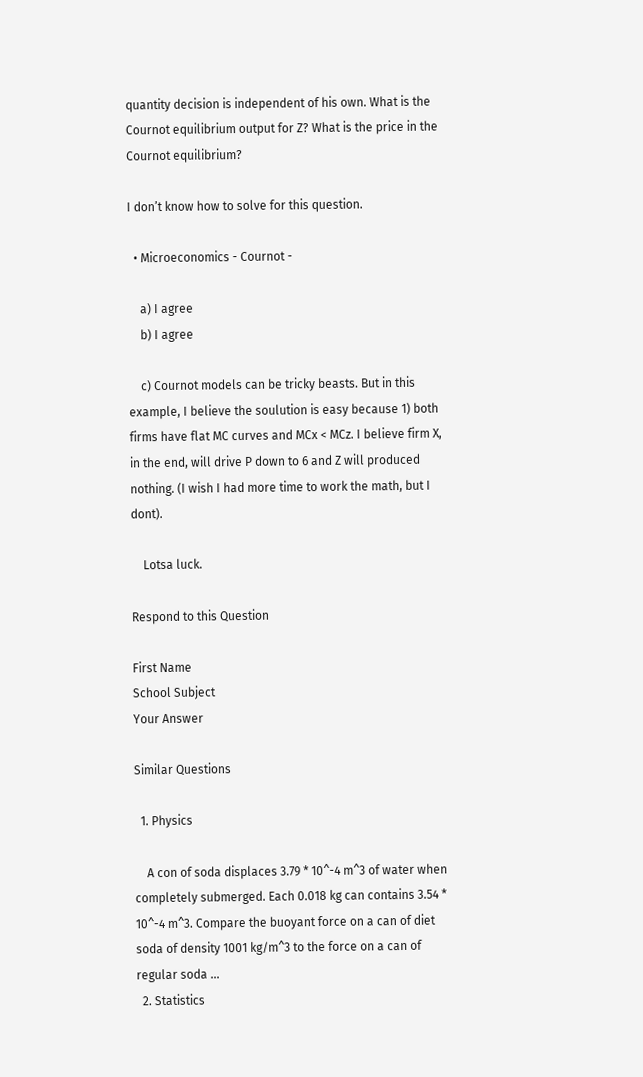quantity decision is independent of his own. What is the Cournot equilibrium output for Z? What is the price in the Cournot equilibrium?

I don’t know how to solve for this question.

  • Microeconomics - Cournot -

    a) I agree
    b) I agree

    c) Cournot models can be tricky beasts. But in this example, I believe the soulution is easy because 1) both firms have flat MC curves and MCx < MCz. I believe firm X, in the end, will drive P down to 6 and Z will produced nothing. (I wish I had more time to work the math, but I dont).

    Lotsa luck.

Respond to this Question

First Name
School Subject
Your Answer

Similar Questions

  1. Physics

    A con of soda displaces 3.79 * 10^-4 m^3 of water when completely submerged. Each 0.018 kg can contains 3.54 * 10^-4 m^3. Compare the buoyant force on a can of diet soda of density 1001 kg/m^3 to the force on a can of regular soda …
  2. Statistics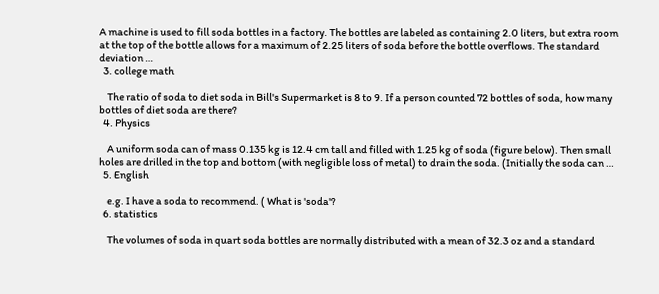A machine is used to fill soda bottles in a factory. The bottles are labeled as containing 2.0 liters, but extra room at the top of the bottle allows for a maximum of 2.25 liters of soda before the bottle overflows. The standard deviation …
  3. college math

    The ratio of soda to diet soda in Bill's Supermarket is 8 to 9. If a person counted 72 bottles of soda, how many bottles of diet soda are there?
  4. Physics

    A uniform soda can of mass 0.135 kg is 12.4 cm tall and filled with 1.25 kg of soda (figure below). Then small holes are drilled in the top and bottom (with negligible loss of metal) to drain the soda. (Initially the soda can …
  5. English

    e.g. I have a soda to recommend. ( What is 'soda'?
  6. statistics

    The volumes of soda in quart soda bottles are normally distributed with a mean of 32.3 oz and a standard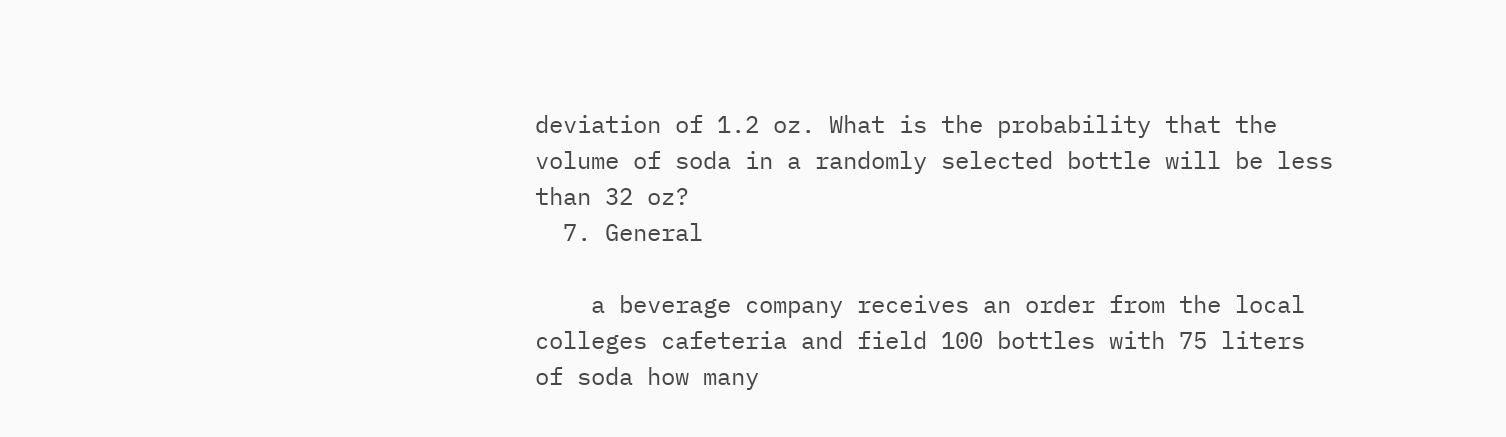deviation of 1.2 oz. What is the probability that the volume of soda in a randomly selected bottle will be less than 32 oz?
  7. General

    a beverage company receives an order from the local colleges cafeteria and field 100 bottles with 75 liters of soda how many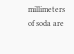millimeters of soda are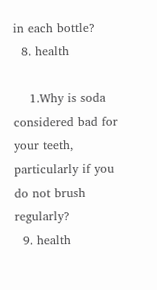in each bottle?
  8. health

    1.Why is soda considered bad for your teeth, particularly if you do not brush regularly?
  9. health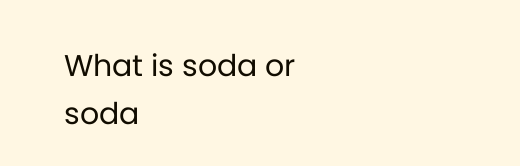What is soda or soda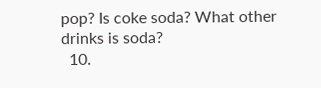pop? Is coke soda? What other drinks is soda?
  10.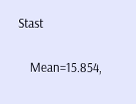Stast

    Mean=15.854,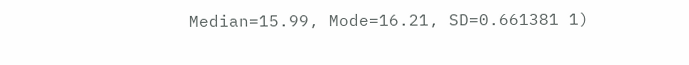Median=15.99, Mode=16.21, SD=0.661381 1)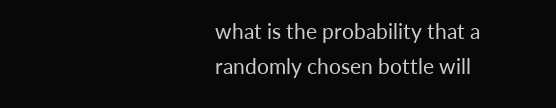what is the probability that a randomly chosen bottle will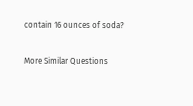contain 16 ounces of soda?

More Similar Questions